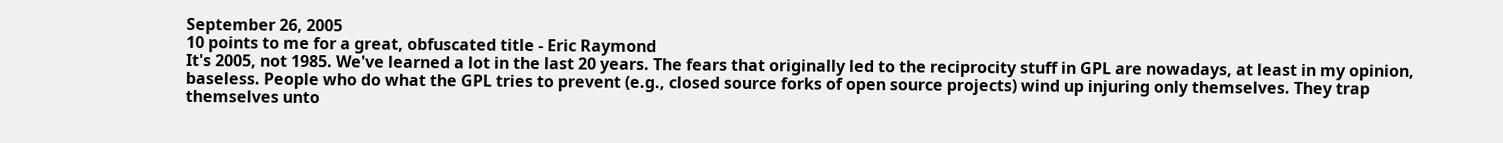September 26, 2005
10 points to me for a great, obfuscated title - Eric Raymond
It's 2005, not 1985. We've learned a lot in the last 20 years. The fears that originally led to the reciprocity stuff in GPL are nowadays, at least in my opinion, baseless. People who do what the GPL tries to prevent (e.g., closed source forks of open source projects) wind up injuring only themselves. They trap themselves unto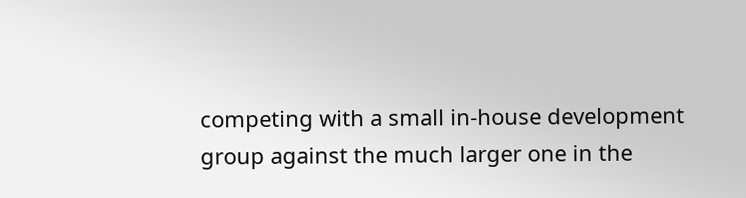competing with a small in-house development group against the much larger one in the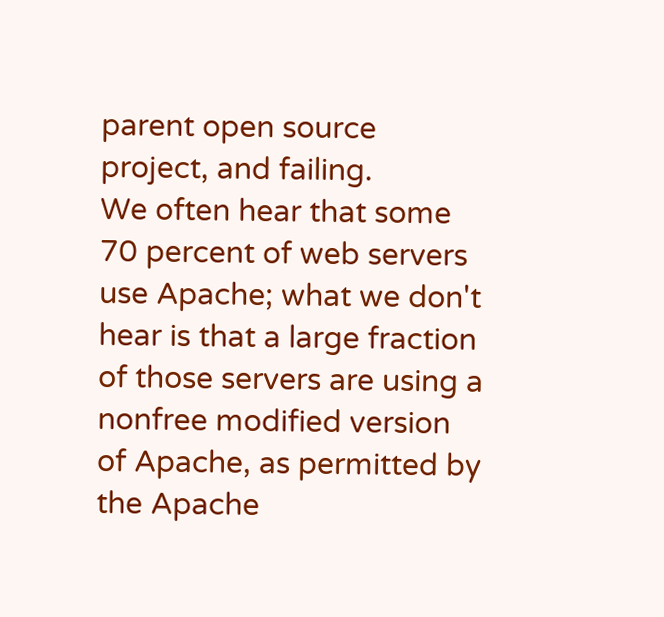parent open source project, and failing.
We often hear that some 70 percent of web servers use Apache; what we don't hear is that a large fraction of those servers are using a nonfree modified version of Apache, as permitted by the Apache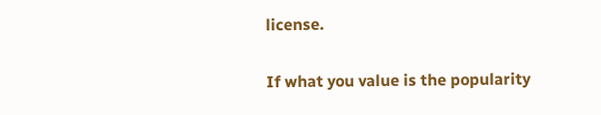license.

If what you value is the popularity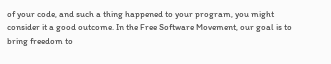of your code, and such a thing happened to your program, you might consider it a good outcome. In the Free Software Movement, our goal is to bring freedom to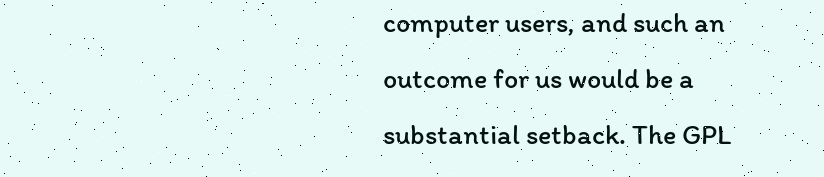computer users, and such an outcome for us would be a substantial setback. The GPL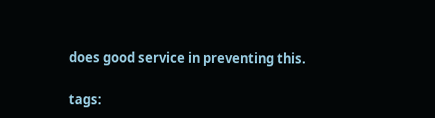does good service in preventing this.

tags: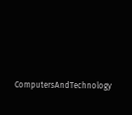ComputersAndTechnology